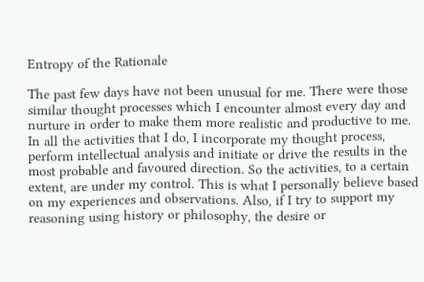Entropy of the Rationale

The past few days have not been unusual for me. There were those similar thought processes which I encounter almost every day and nurture in order to make them more realistic and productive to me. In all the activities that I do, I incorporate my thought process, perform intellectual analysis and initiate or drive the results in the most probable and favoured direction. So the activities, to a certain extent, are under my control. This is what I personally believe based on my experiences and observations. Also, if I try to support my reasoning using history or philosophy, the desire or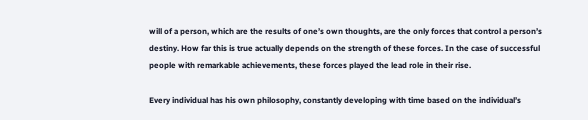will of a person, which are the results of one’s own thoughts, are the only forces that control a person’s destiny. How far this is true actually depends on the strength of these forces. In the case of successful people with remarkable achievements, these forces played the lead role in their rise.

Every individual has his own philosophy, constantly developing with time based on the individual’s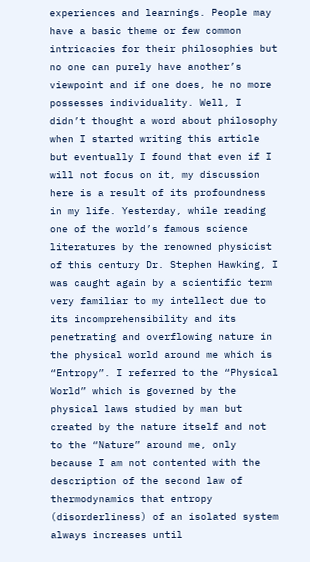experiences and learnings. People may have a basic theme or few common intricacies for their philosophies but no one can purely have another’s viewpoint and if one does, he no more possesses individuality. Well, I didn’t thought a word about philosophy when I started writing this article but eventually I found that even if I will not focus on it, my discussion here is a result of its profoundness in my life. Yesterday, while reading one of the world’s famous science literatures by the renowned physicist of this century Dr. Stephen Hawking, I was caught again by a scientific term very familiar to my intellect due to its incomprehensibility and its penetrating and overflowing nature in the physical world around me which is “Entropy”. I referred to the “Physical World” which is governed by the physical laws studied by man but created by the nature itself and not to the “Nature” around me, only because I am not contented with the description of the second law of thermodynamics that entropy (disorderliness) of an isolated system always increases until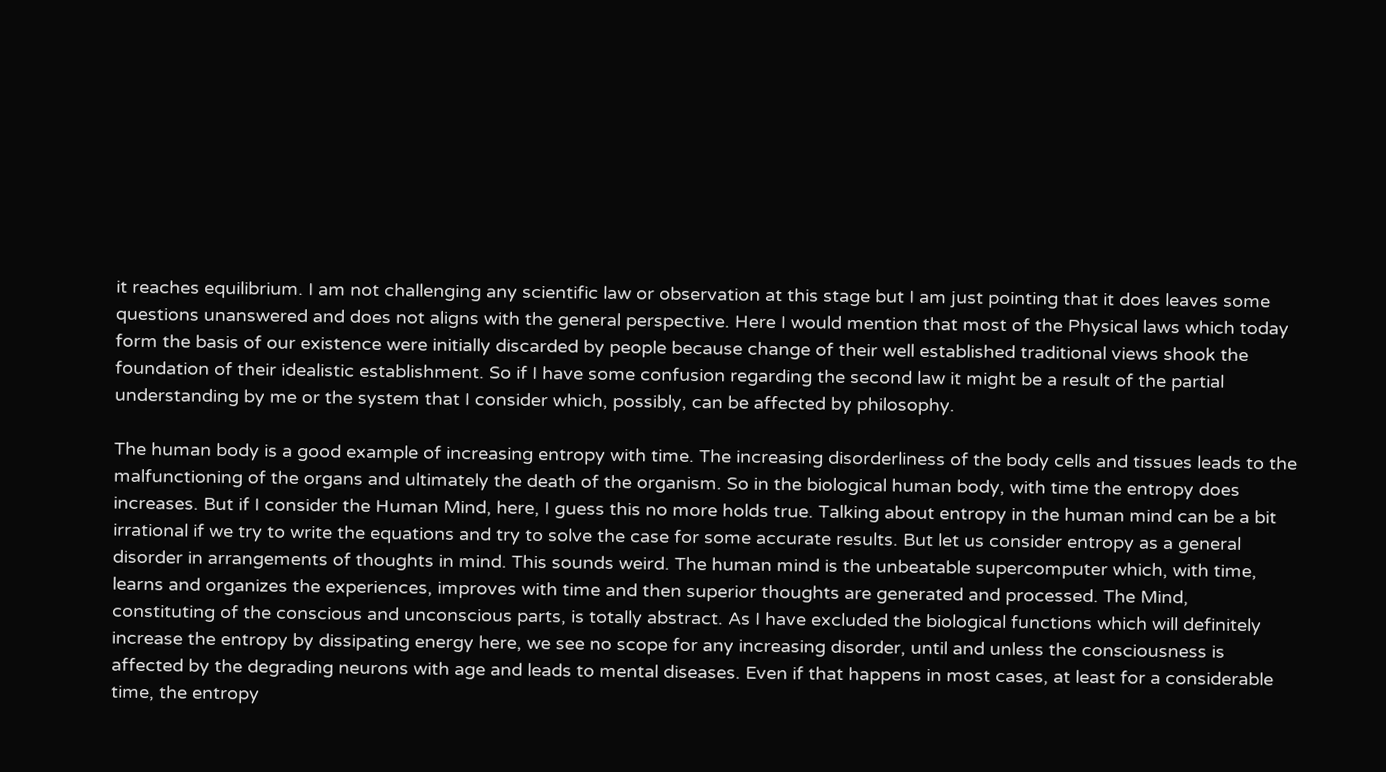it reaches equilibrium. I am not challenging any scientific law or observation at this stage but I am just pointing that it does leaves some questions unanswered and does not aligns with the general perspective. Here I would mention that most of the Physical laws which today form the basis of our existence were initially discarded by people because change of their well established traditional views shook the foundation of their idealistic establishment. So if I have some confusion regarding the second law it might be a result of the partial understanding by me or the system that I consider which, possibly, can be affected by philosophy.

The human body is a good example of increasing entropy with time. The increasing disorderliness of the body cells and tissues leads to the malfunctioning of the organs and ultimately the death of the organism. So in the biological human body, with time the entropy does increases. But if I consider the Human Mind, here, I guess this no more holds true. Talking about entropy in the human mind can be a bit irrational if we try to write the equations and try to solve the case for some accurate results. But let us consider entropy as a general disorder in arrangements of thoughts in mind. This sounds weird. The human mind is the unbeatable supercomputer which, with time, learns and organizes the experiences, improves with time and then superior thoughts are generated and processed. The Mind, constituting of the conscious and unconscious parts, is totally abstract. As I have excluded the biological functions which will definitely increase the entropy by dissipating energy here, we see no scope for any increasing disorder, until and unless the consciousness is affected by the degrading neurons with age and leads to mental diseases. Even if that happens in most cases, at least for a considerable time, the entropy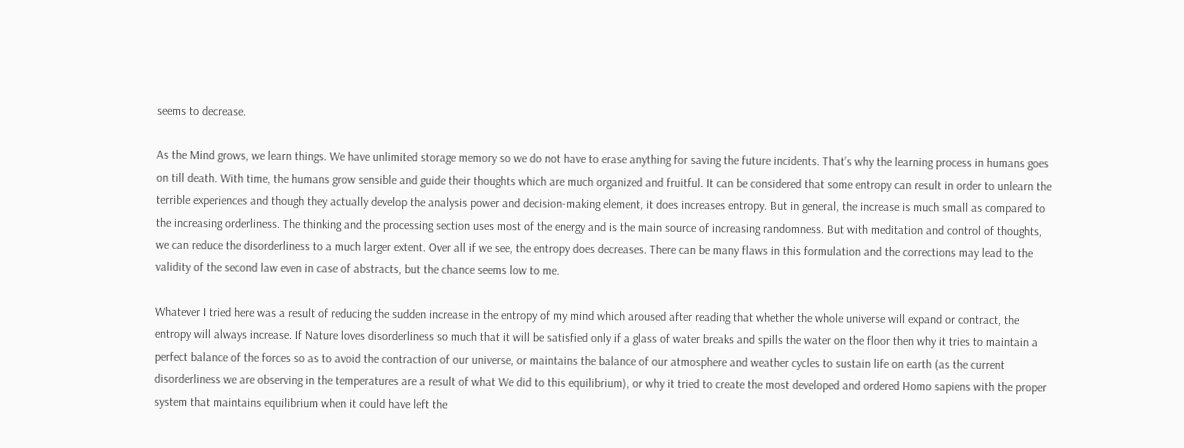seems to decrease.

As the Mind grows, we learn things. We have unlimited storage memory so we do not have to erase anything for saving the future incidents. That’s why the learning process in humans goes on till death. With time, the humans grow sensible and guide their thoughts which are much organized and fruitful. It can be considered that some entropy can result in order to unlearn the terrible experiences and though they actually develop the analysis power and decision-making element, it does increases entropy. But in general, the increase is much small as compared to the increasing orderliness. The thinking and the processing section uses most of the energy and is the main source of increasing randomness. But with meditation and control of thoughts, we can reduce the disorderliness to a much larger extent. Over all if we see, the entropy does decreases. There can be many flaws in this formulation and the corrections may lead to the validity of the second law even in case of abstracts, but the chance seems low to me.

Whatever I tried here was a result of reducing the sudden increase in the entropy of my mind which aroused after reading that whether the whole universe will expand or contract, the entropy will always increase. If Nature loves disorderliness so much that it will be satisfied only if a glass of water breaks and spills the water on the floor then why it tries to maintain a perfect balance of the forces so as to avoid the contraction of our universe, or maintains the balance of our atmosphere and weather cycles to sustain life on earth (as the current disorderliness we are observing in the temperatures are a result of what We did to this equilibrium), or why it tried to create the most developed and ordered Homo sapiens with the proper system that maintains equilibrium when it could have left the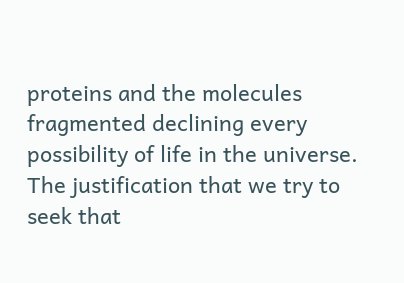proteins and the molecules fragmented declining every possibility of life in the universe. The justification that we try to seek that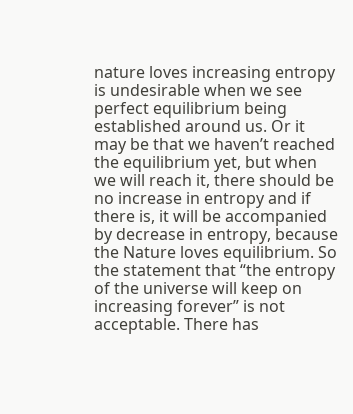nature loves increasing entropy is undesirable when we see perfect equilibrium being established around us. Or it may be that we haven’t reached the equilibrium yet, but when we will reach it, there should be no increase in entropy and if there is, it will be accompanied by decrease in entropy, because the Nature loves equilibrium. So the statement that “the entropy of the universe will keep on increasing forever” is not acceptable. There has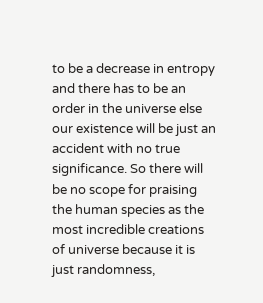to be a decrease in entropy and there has to be an order in the universe else our existence will be just an accident with no true significance. So there will be no scope for praising the human species as the most incredible creations of universe because it is just randomness,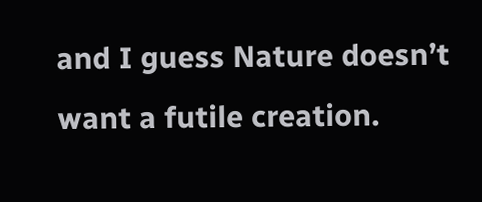and I guess Nature doesn’t want a futile creation.